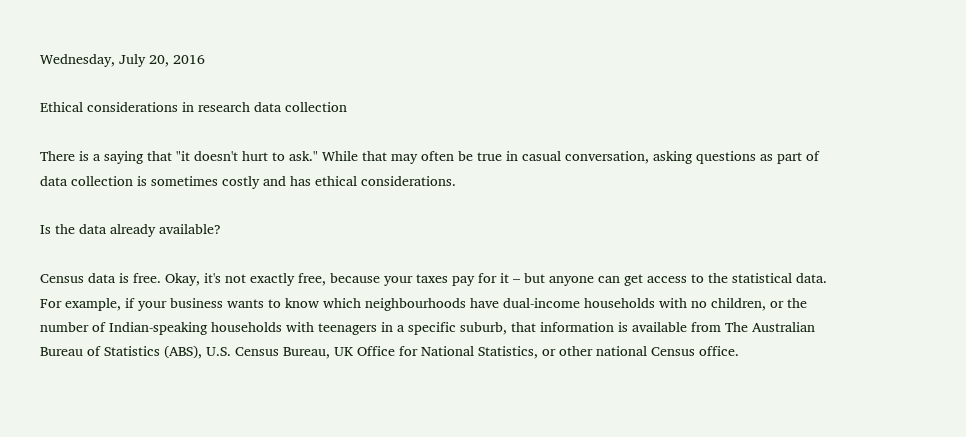Wednesday, July 20, 2016

Ethical considerations in research data collection

There is a saying that "it doesn't hurt to ask." While that may often be true in casual conversation, asking questions as part of data collection is sometimes costly and has ethical considerations.

Is the data already available?

Census data is free. Okay, it's not exactly free, because your taxes pay for it – but anyone can get access to the statistical data. For example, if your business wants to know which neighbourhoods have dual-income households with no children, or the number of Indian-speaking households with teenagers in a specific suburb, that information is available from The Australian Bureau of Statistics (ABS), U.S. Census Bureau, UK Office for National Statistics, or other national Census office.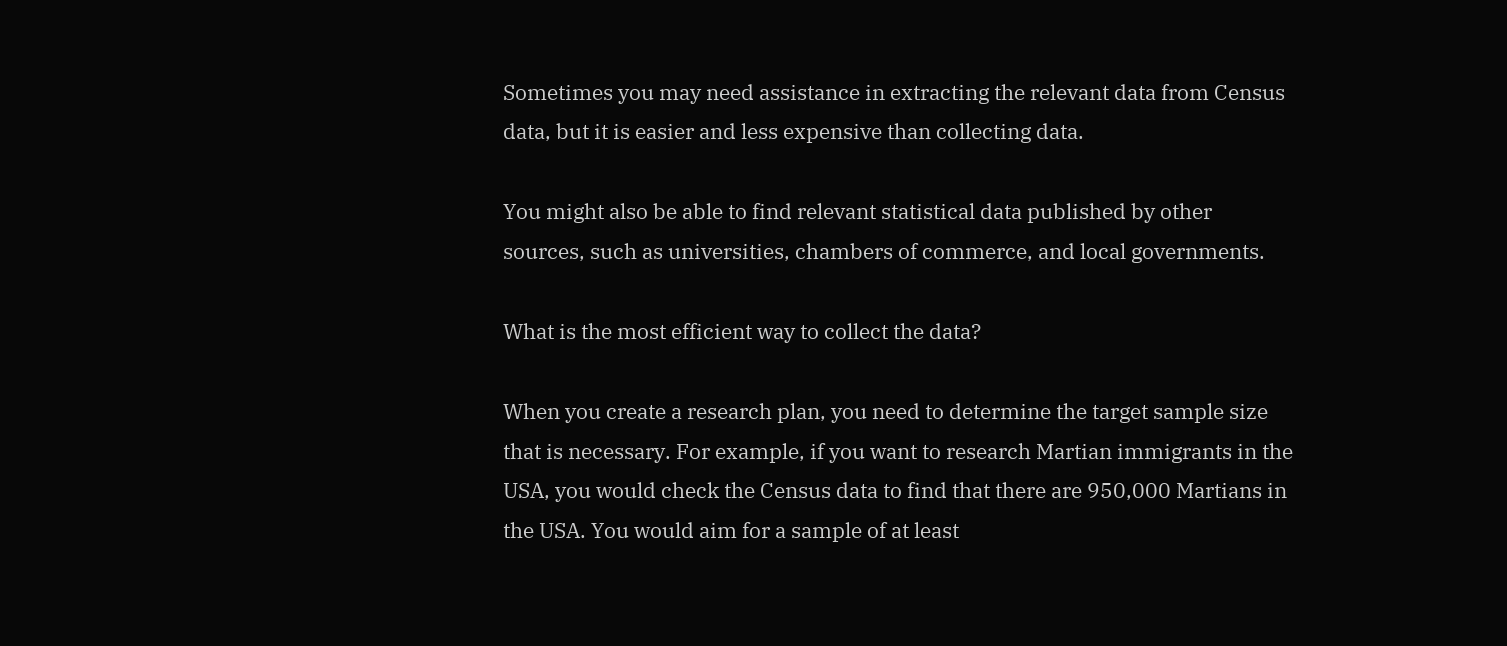Sometimes you may need assistance in extracting the relevant data from Census data, but it is easier and less expensive than collecting data.

You might also be able to find relevant statistical data published by other sources, such as universities, chambers of commerce, and local governments.

What is the most efficient way to collect the data?

When you create a research plan, you need to determine the target sample size that is necessary. For example, if you want to research Martian immigrants in the USA, you would check the Census data to find that there are 950,000 Martians in the USA. You would aim for a sample of at least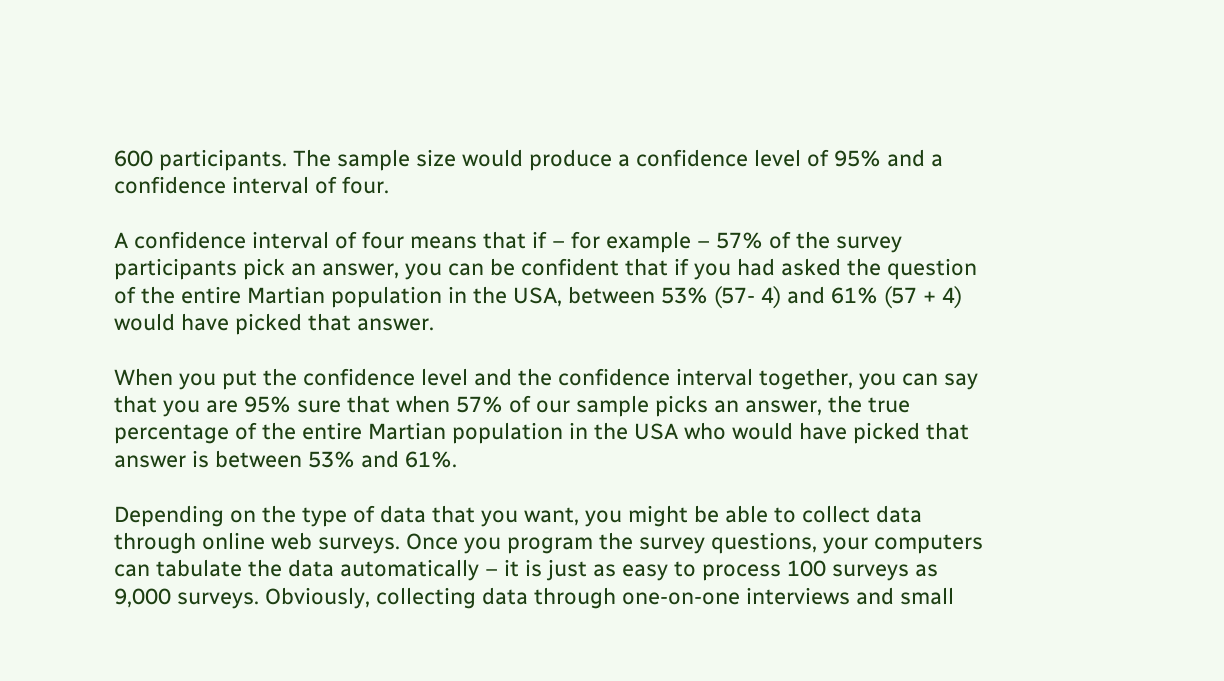600 participants. The sample size would produce a confidence level of 95% and a confidence interval of four.

A confidence interval of four means that if – for example – 57% of the survey participants pick an answer, you can be confident that if you had asked the question of the entire Martian population in the USA, between 53% (57- 4) and 61% (57 + 4) would have picked that answer.

When you put the confidence level and the confidence interval together, you can say that you are 95% sure that when 57% of our sample picks an answer, the true percentage of the entire Martian population in the USA who would have picked that answer is between 53% and 61%.

Depending on the type of data that you want, you might be able to collect data through online web surveys. Once you program the survey questions, your computers can tabulate the data automatically – it is just as easy to process 100 surveys as 9,000 surveys. Obviously, collecting data through one-on-one interviews and small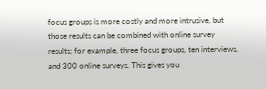focus groups is more costly and more intrusive, but those results can be combined with online survey results; for example, three focus groups, ten interviews, and 300 online surveys. This gives you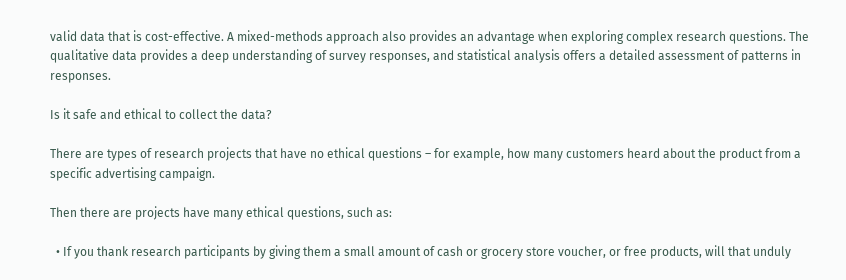valid data that is cost-effective. A mixed-methods approach also provides an advantage when exploring complex research questions. The qualitative data provides a deep understanding of survey responses, and statistical analysis offers a detailed assessment of patterns in responses.

Is it safe and ethical to collect the data?

There are types of research projects that have no ethical questions – for example, how many customers heard about the product from a specific advertising campaign.

Then there are projects have many ethical questions, such as:

  • If you thank research participants by giving them a small amount of cash or grocery store voucher, or free products, will that unduly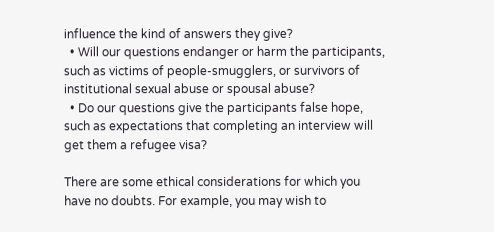influence the kind of answers they give?
  • Will our questions endanger or harm the participants, such as victims of people-smugglers, or survivors of institutional sexual abuse or spousal abuse?
  • Do our questions give the participants false hope, such as expectations that completing an interview will get them a refugee visa?

There are some ethical considerations for which you have no doubts. For example, you may wish to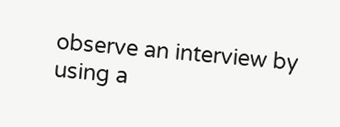observe an interview by using a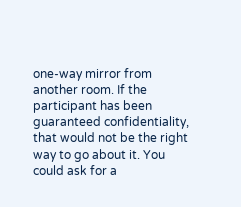one-way mirror from another room. If the participant has been guaranteed confidentiality, that would not be the right way to go about it. You could ask for a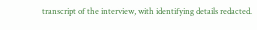transcript of the interview, with identifying details redacted.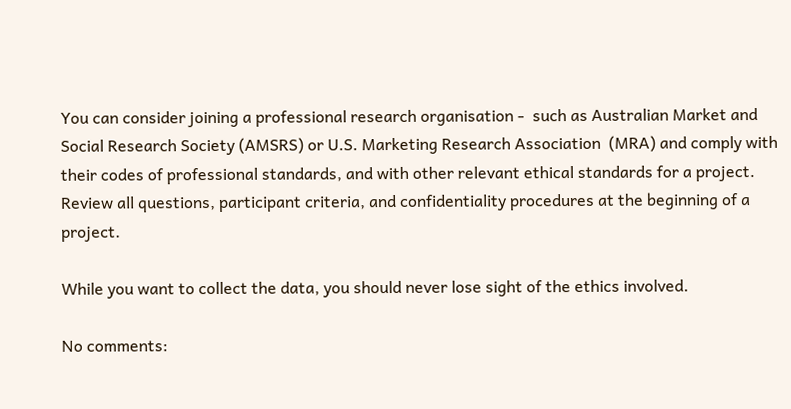You can consider joining a professional research organisation -  such as Australian Market and Social Research Society (AMSRS) or U.S. Marketing Research Association  (MRA) and comply with their codes of professional standards, and with other relevant ethical standards for a project. Review all questions, participant criteria, and confidentiality procedures at the beginning of a project.

While you want to collect the data, you should never lose sight of the ethics involved.

No comments: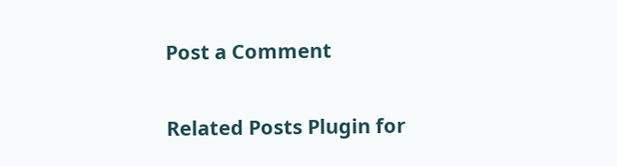Post a Comment

Related Posts Plugin for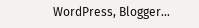WordPress, Blogger...